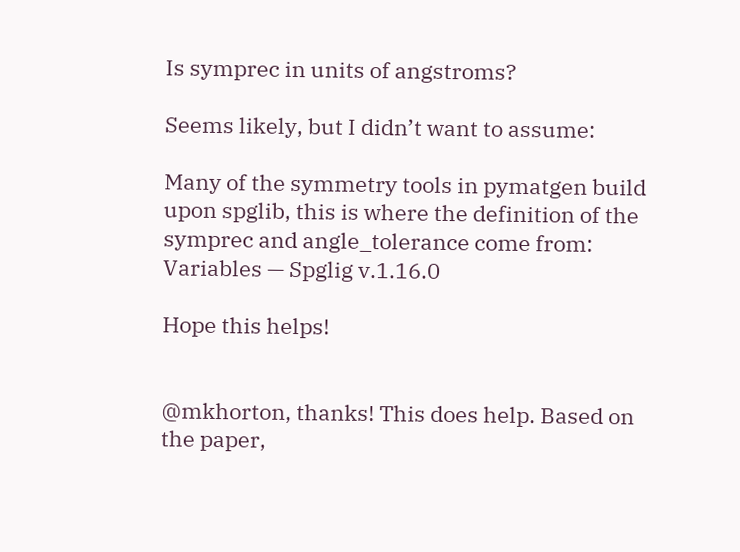Is symprec in units of angstroms?

Seems likely, but I didn’t want to assume:

Many of the symmetry tools in pymatgen build upon spglib, this is where the definition of the symprec and angle_tolerance come from: Variables — Spglig v.1.16.0

Hope this helps!


@mkhorton, thanks! This does help. Based on the paper,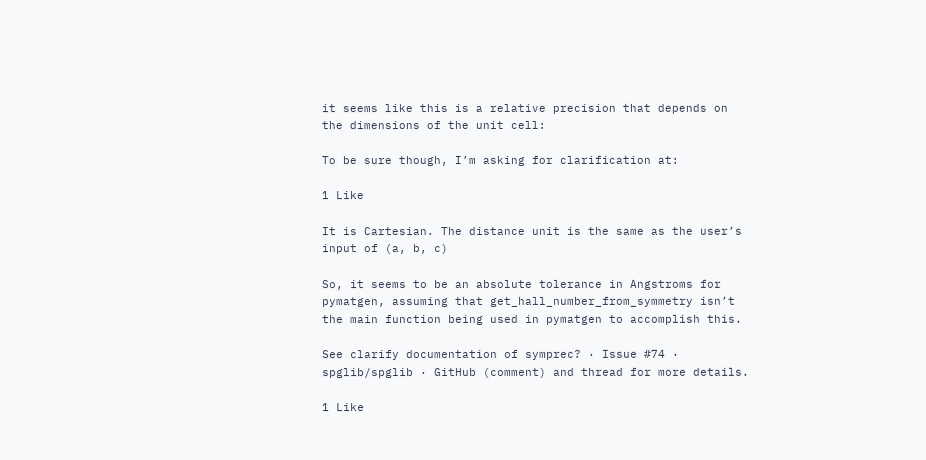it seems like this is a relative precision that depends on the dimensions of the unit cell:

To be sure though, I’m asking for clarification at:

1 Like

It is Cartesian. The distance unit is the same as the user’s input of (a, b, c)

So, it seems to be an absolute tolerance in Angstroms for pymatgen, assuming that get_hall_number_from_symmetry isn’t the main function being used in pymatgen to accomplish this.

See clarify documentation of symprec? · Issue #74 · spglib/spglib · GitHub (comment) and thread for more details.

1 Like